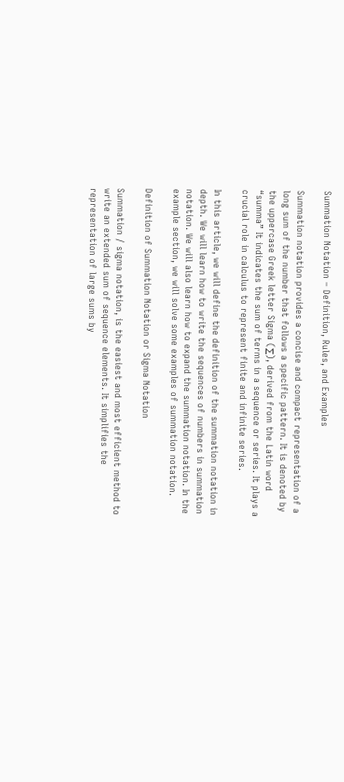Summation Notation – Definition, Rules, and Examples

Summation notation provides a concise and compact representation of a long sum of the number that follows a specific pattern. It is denoted by the uppercase Greek letter Sigma (∑), derived from the Latin word “summa” It indicates the sum of terms in a sequence or series. It plays a crucial role in calculus to represent finite and infinite series.

In this article, we will define the definition of the summation notation in depth. We will learn how to write the sequences of numbers in summation notation. We will also learn how to expand the summation notation. In the example section, we will solve some examples of summation notation.

Definition of Summation Notation or Sigma Notation

Summation / sigma notation, is the easiest and most efficient method to write an extended sum of sequence elements. It simplifies the representation of large sums by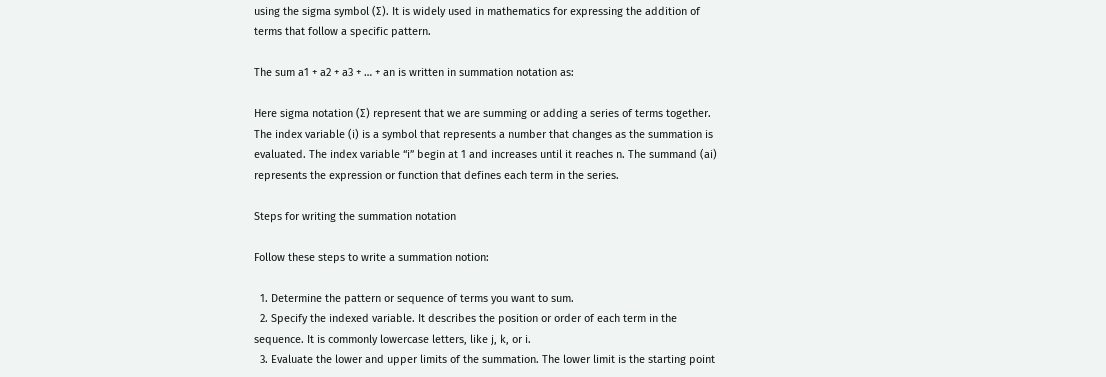using the sigma symbol (∑). It is widely used in mathematics for expressing the addition of terms that follow a specific pattern.

The sum a1 + a2 + a3 + … + an is written in summation notation as:

Here sigma notation (∑) represent that we are summing or adding a series of terms together. The index variable (i) is a symbol that represents a number that changes as the summation is evaluated. The index variable “i” begin at 1 and increases until it reaches n. The summand (ai) represents the expression or function that defines each term in the series.

Steps for writing the summation notation

Follow these steps to write a summation notion:

  1. Determine the pattern or sequence of terms you want to sum.
  2. Specify the indexed variable. It describes the position or order of each term in the sequence. It is commonly lowercase letters, like j, k, or i.
  3. Evaluate the lower and upper limits of the summation. The lower limit is the starting point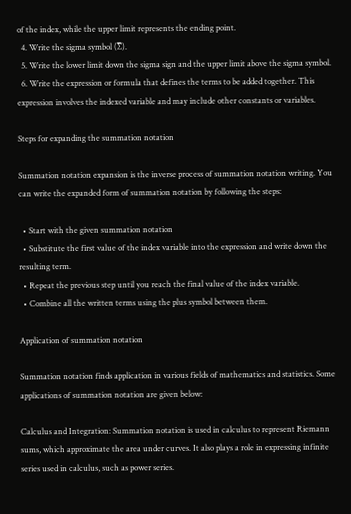of the index, while the upper limit represents the ending point.
  4. Write the sigma symbol (∑).
  5. Write the lower limit down the sigma sign and the upper limit above the sigma symbol.
  6. Write the expression or formula that defines the terms to be added together. This expression involves the indexed variable and may include other constants or variables.

Steps for expanding the summation notation

Summation notation expansion is the inverse process of summation notation writing. You can write the expanded form of summation notation by following the steps:

  • Start with the given summation notation
  • Substitute the first value of the index variable into the expression and write down the resulting term.
  • Repeat the previous step until you reach the final value of the index variable.
  • Combine all the written terms using the plus symbol between them.

Application of summation notation

Summation notation finds application in various fields of mathematics and statistics. Some applications of summation notation are given below:

Calculus and Integration: Summation notation is used in calculus to represent Riemann sums, which approximate the area under curves. It also plays a role in expressing infinite series used in calculus, such as power series.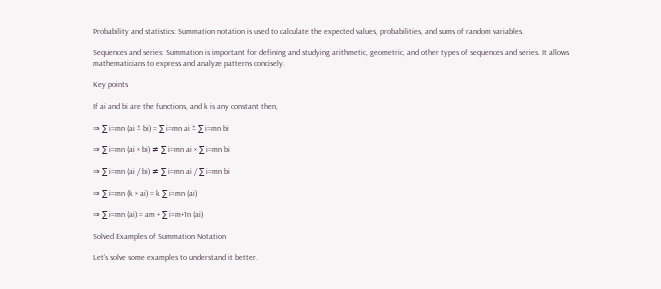Probability and statistics: Summation notation is used to calculate the expected values, probabilities, and sums of random variables.

Sequences and series: Summation is important for defining and studying arithmetic, geometric, and other types of sequences and series. It allows mathematicians to express and analyze patterns concisely.

Key points

If ai and bi are the functions, and k is any constant then,

⇒ ∑ i=mn (ai ± bi) = ∑ i=mn ai ± ∑ i=mn bi

⇒ ∑ i=mn (ai × bi) ≠ ∑ i=mn ai × ∑ i=mn bi

⇒ ∑ i=mn (ai / bi) ≠ ∑ i=mn ai / ∑ i=mn bi

⇒ ∑ i=mn (k × ai) = k ∑ i=mn (ai)

⇒ ∑ i=mn (ai) = am + ∑ i=m+1n (ai)

Solved Examples of Summation Notation

Let’s solve some examples to understand it better.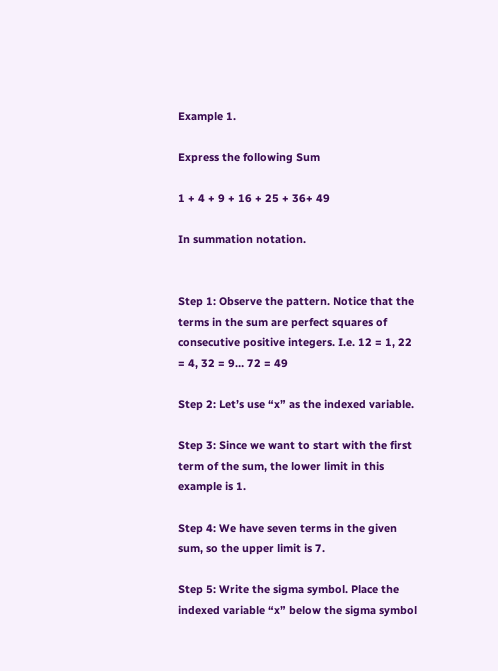Example 1.

Express the following Sum

1 + 4 + 9 + 16 + 25 + 36+ 49

In summation notation.


Step 1: Observe the pattern. Notice that the terms in the sum are perfect squares of consecutive positive integers. I.e. 12 = 1, 22 = 4, 32 = 9… 72 = 49

Step 2: Let’s use “x” as the indexed variable.

Step 3: Since we want to start with the first term of the sum, the lower limit in this example is 1.

Step 4: We have seven terms in the given sum, so the upper limit is 7.

Step 5: Write the sigma symbol. Place the indexed variable “x” below the sigma symbol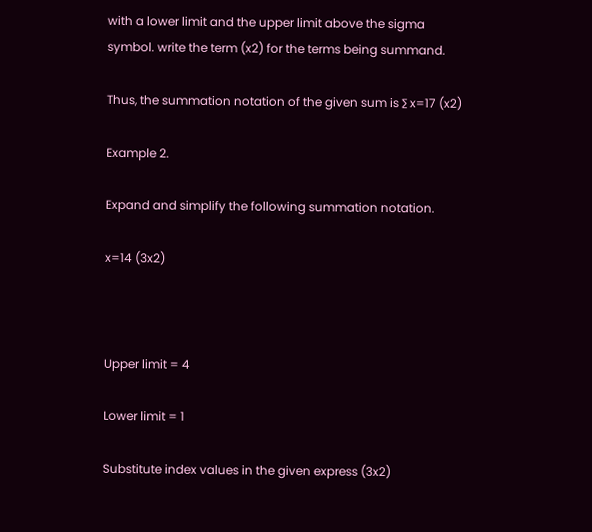with a lower limit and the upper limit above the sigma symbol. write the term (x2) for the terms being summand.

Thus, the summation notation of the given sum is ∑ x=17 (x2)

Example 2.

Expand and simplify the following summation notation.

x=14 (3x2)



Upper limit = 4

Lower limit = 1

Substitute index values in the given express (3x2)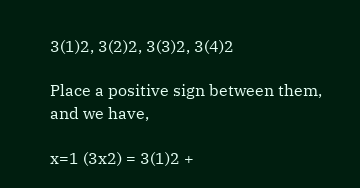3(1)2, 3(2)2, 3(3)2, 3(4)2

Place a positive sign between them, and we have,

x=1 (3x2) = 3(1)2 +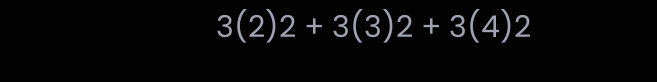3(2)2 + 3(3)2 + 3(4)2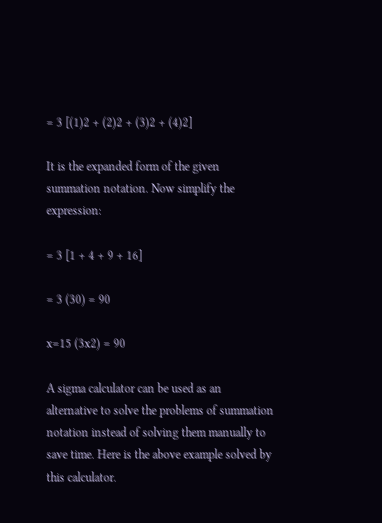= 3 [(1)2 + (2)2 + (3)2 + (4)2]

It is the expanded form of the given summation notation. Now simplify the expression:

= 3 [1 + 4 + 9 + 16]

= 3 (30) = 90

x=15 (3x2) = 90

A sigma calculator can be used as an alternative to solve the problems of summation notation instead of solving them manually to save time. Here is the above example solved by this calculator.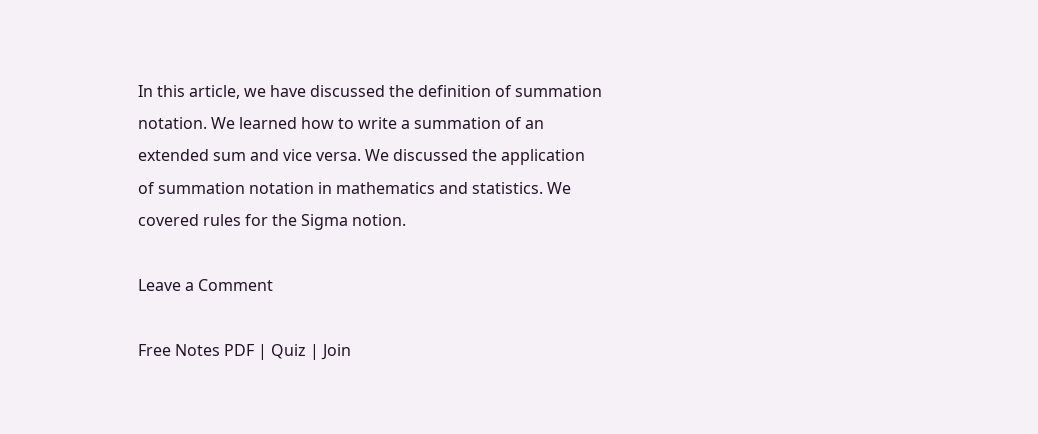In this article, we have discussed the definition of summation notation. We learned how to write a summation of an extended sum and vice versa. We discussed the application of summation notation in mathematics and statistics. We covered rules for the Sigma notion.

Leave a Comment

Free Notes PDF | Quiz | Join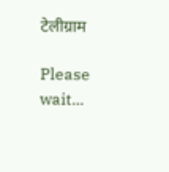टेलीग्राम

Please wait...